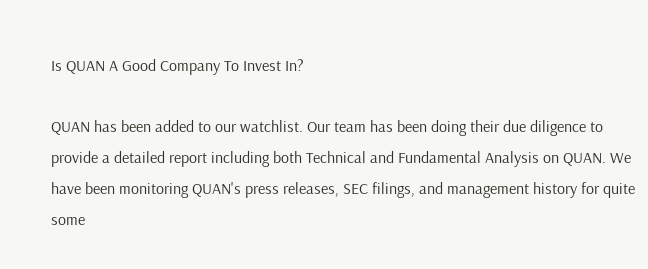Is QUAN A Good Company To Invest In?

QUAN has been added to our watchlist. Our team has been doing their due diligence to provide a detailed report including both Technical and Fundamental Analysis on QUAN. We have been monitoring QUAN's press releases, SEC filings, and management history for quite some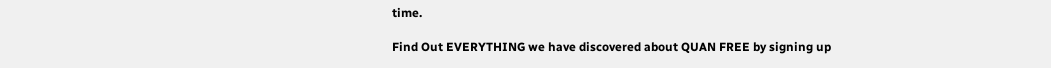time.

Find Out EVERYTHING we have discovered about QUAN FREE by signing up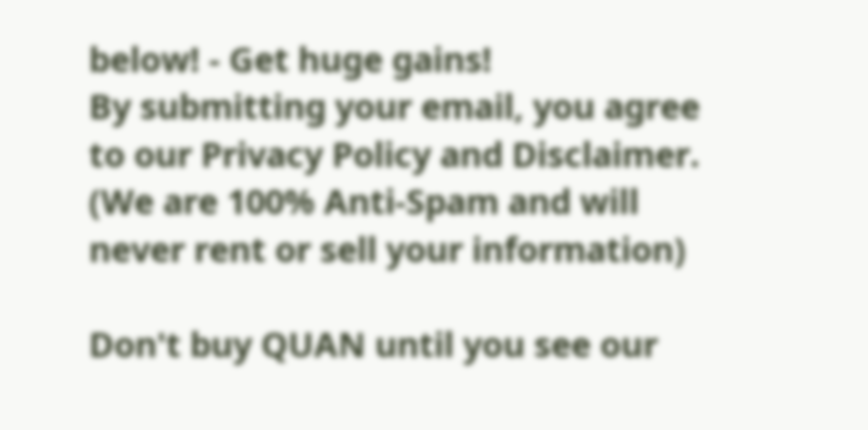below! - Get huge gains!
By submitting your email, you agree to our Privacy Policy and Disclaimer. (We are 100% Anti-Spam and will never rent or sell your information)

Don't buy QUAN until you see our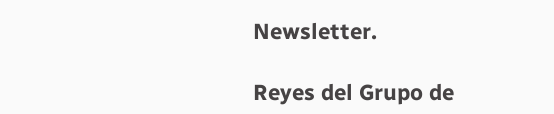Newsletter.

Reyes del Grupo de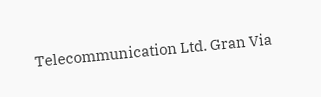Telecommunication Ltd. Gran Via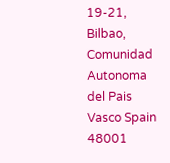19-21, Bilbao, Comunidad Autonoma del Pais Vasco Spain 48001